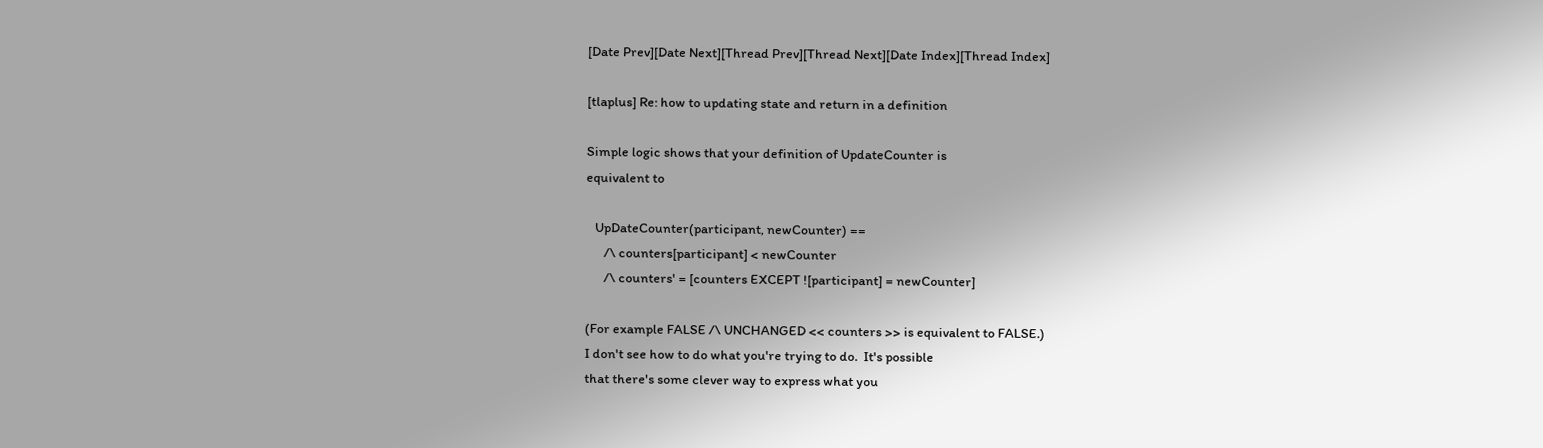[Date Prev][Date Next][Thread Prev][Thread Next][Date Index][Thread Index]

[tlaplus] Re: how to updating state and return in a definition

Simple logic shows that your definition of UpdateCounter is
equivalent to

   UpDateCounter(participant, newCounter) ==
      /\ counters[participant] < newCounter
      /\ counters' = [counters EXCEPT ![participant] = newCounter]

(For example FALSE /\ UNCHANGED << counters >> is equivalent to FALSE.)
I don't see how to do what you're trying to do.  It's possible
that there's some clever way to express what you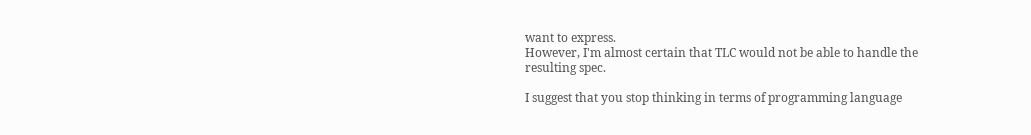want to express.
However, I'm almost certain that TLC would not be able to handle the
resulting spec.

I suggest that you stop thinking in terms of programming language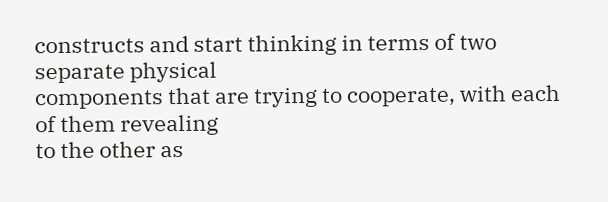constructs and start thinking in terms of two separate physical
components that are trying to cooperate, with each of them revealing
to the other as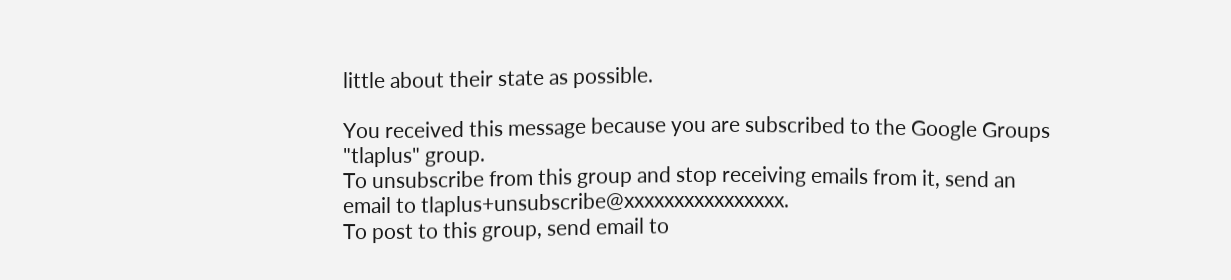little about their state as possible.

You received this message because you are subscribed to the Google Groups "tlaplus" group.
To unsubscribe from this group and stop receiving emails from it, send an email to tlaplus+unsubscribe@xxxxxxxxxxxxxxxx.
To post to this group, send email to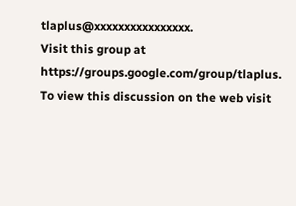tlaplus@xxxxxxxxxxxxxxxx.
Visit this group at https://groups.google.com/group/tlaplus.
To view this discussion on the web visit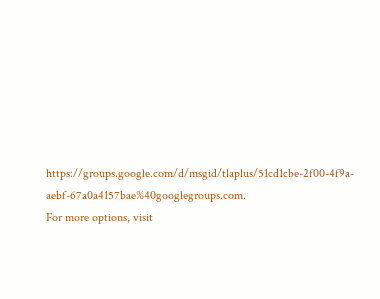https://groups.google.com/d/msgid/tlaplus/51cd1cbe-2f00-4f9a-aebf-67a0a4157bae%40googlegroups.com.
For more options, visit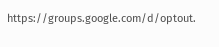https://groups.google.com/d/optout.